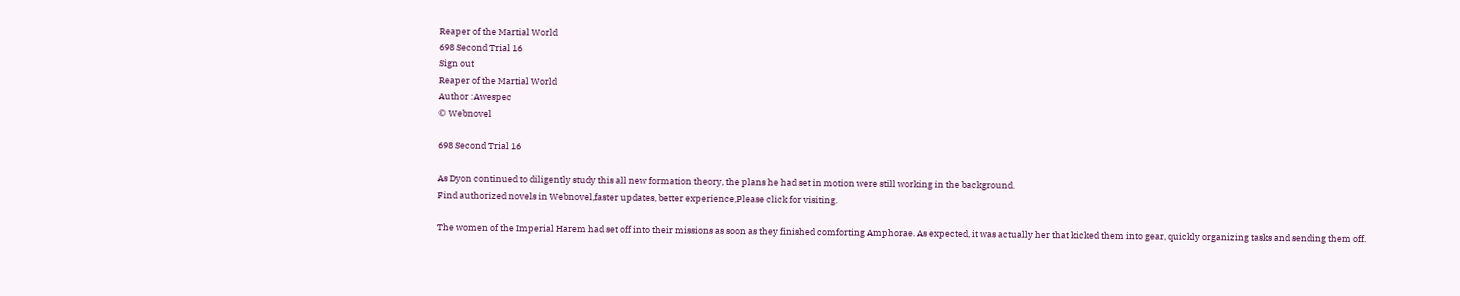Reaper of the Martial World
698 Second Trial 16
Sign out
Reaper of the Martial World
Author :Awespec
© Webnovel

698 Second Trial 16

As Dyon continued to diligently study this all new formation theory, the plans he had set in motion were still working in the background.
Find authorized novels in Webnovel,faster updates, better experience,Please click for visiting.

The women of the Imperial Harem had set off into their missions as soon as they finished comforting Amphorae. As expected, it was actually her that kicked them into gear, quickly organizing tasks and sending them off.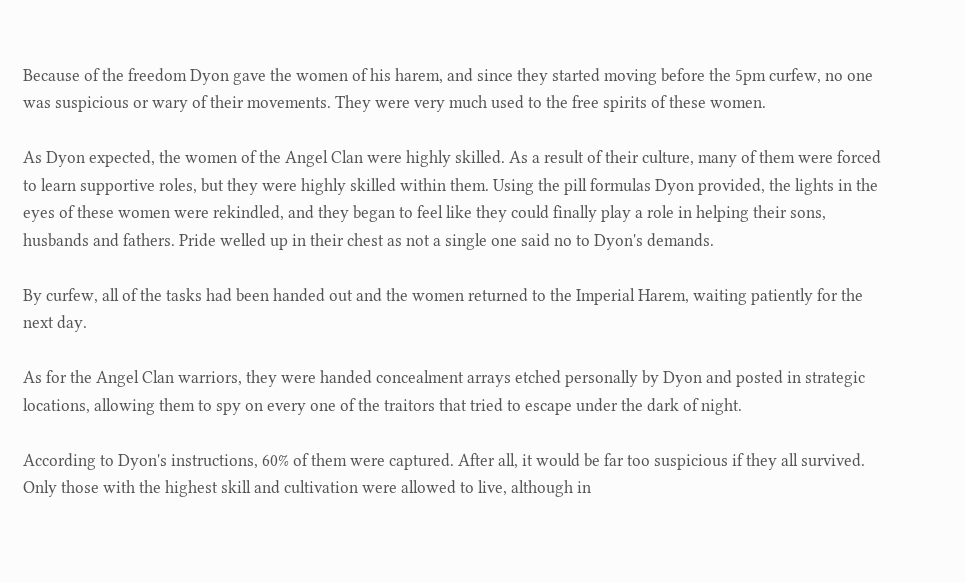Because of the freedom Dyon gave the women of his harem, and since they started moving before the 5pm curfew, no one was suspicious or wary of their movements. They were very much used to the free spirits of these women.

As Dyon expected, the women of the Angel Clan were highly skilled. As a result of their culture, many of them were forced to learn supportive roles, but they were highly skilled within them. Using the pill formulas Dyon provided, the lights in the eyes of these women were rekindled, and they began to feel like they could finally play a role in helping their sons, husbands and fathers. Pride welled up in their chest as not a single one said no to Dyon's demands.

By curfew, all of the tasks had been handed out and the women returned to the Imperial Harem, waiting patiently for the next day.

As for the Angel Clan warriors, they were handed concealment arrays etched personally by Dyon and posted in strategic locations, allowing them to spy on every one of the traitors that tried to escape under the dark of night.

According to Dyon's instructions, 60% of them were captured. After all, it would be far too suspicious if they all survived. Only those with the highest skill and cultivation were allowed to live, although in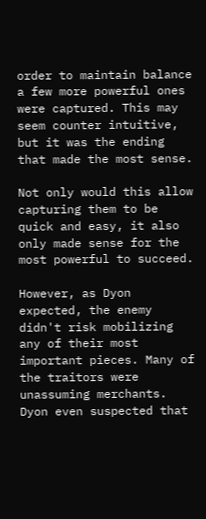order to maintain balance a few more powerful ones were captured. This may seem counter intuitive, but it was the ending that made the most sense.

Not only would this allow capturing them to be quick and easy, it also only made sense for the most powerful to succeed.

However, as Dyon expected, the enemy didn't risk mobilizing any of their most important pieces. Many of the traitors were unassuming merchants. Dyon even suspected that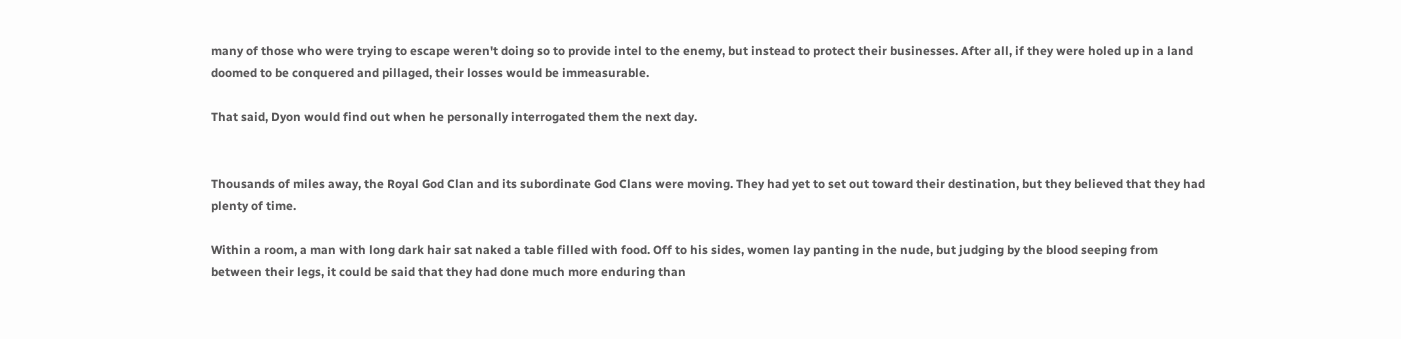many of those who were trying to escape weren't doing so to provide intel to the enemy, but instead to protect their businesses. After all, if they were holed up in a land doomed to be conquered and pillaged, their losses would be immeasurable.

That said, Dyon would find out when he personally interrogated them the next day.


Thousands of miles away, the Royal God Clan and its subordinate God Clans were moving. They had yet to set out toward their destination, but they believed that they had plenty of time.

Within a room, a man with long dark hair sat naked a table filled with food. Off to his sides, women lay panting in the nude, but judging by the blood seeping from between their legs, it could be said that they had done much more enduring than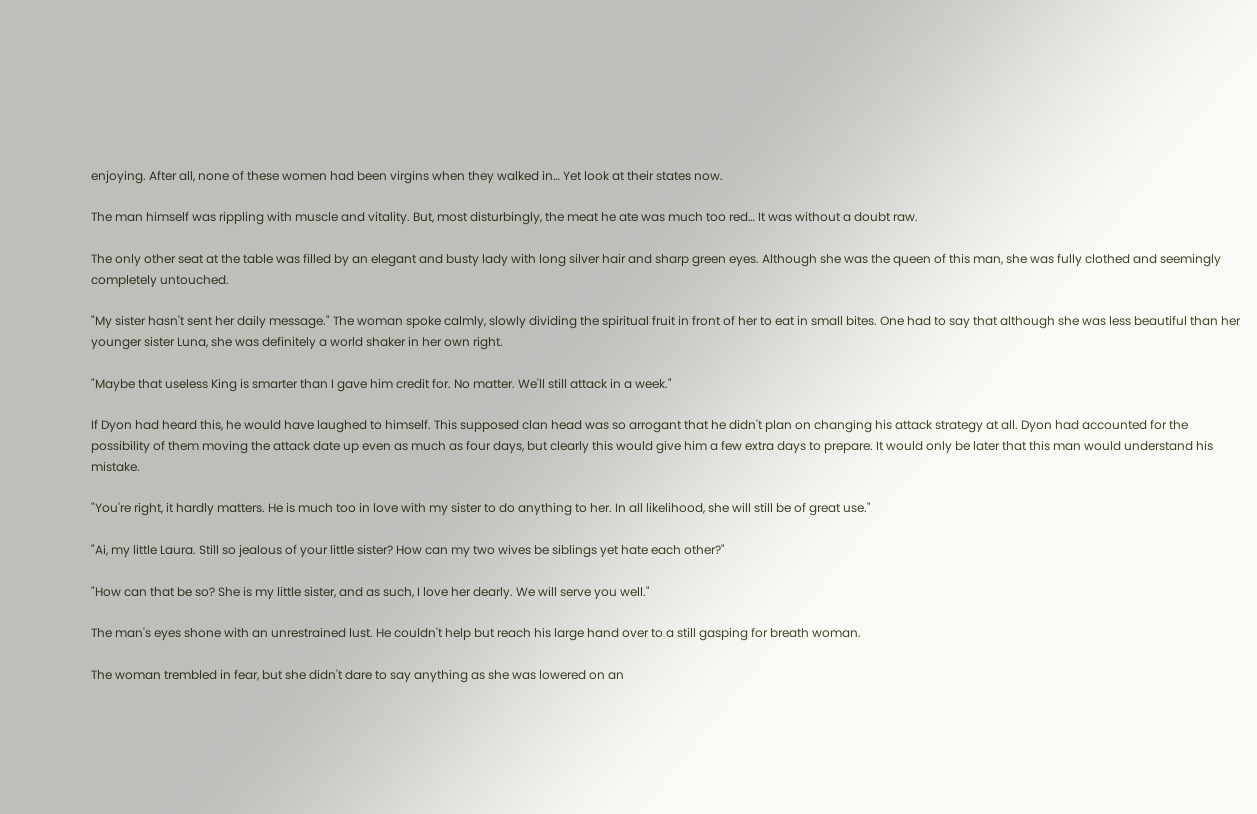enjoying. After all, none of these women had been virgins when they walked in… Yet look at their states now.

The man himself was rippling with muscle and vitality. But, most disturbingly, the meat he ate was much too red… It was without a doubt raw.

The only other seat at the table was filled by an elegant and busty lady with long silver hair and sharp green eyes. Although she was the queen of this man, she was fully clothed and seemingly completely untouched.

"My sister hasn't sent her daily message." The woman spoke calmly, slowly dividing the spiritual fruit in front of her to eat in small bites. One had to say that although she was less beautiful than her younger sister Luna, she was definitely a world shaker in her own right.

"Maybe that useless King is smarter than I gave him credit for. No matter. We'll still attack in a week."

If Dyon had heard this, he would have laughed to himself. This supposed clan head was so arrogant that he didn't plan on changing his attack strategy at all. Dyon had accounted for the possibility of them moving the attack date up even as much as four days, but clearly this would give him a few extra days to prepare. It would only be later that this man would understand his mistake.

"You're right, it hardly matters. He is much too in love with my sister to do anything to her. In all likelihood, she will still be of great use."

"Ai, my little Laura. Still so jealous of your little sister? How can my two wives be siblings yet hate each other?"

"How can that be so? She is my little sister, and as such, I love her dearly. We will serve you well."

The man's eyes shone with an unrestrained lust. He couldn't help but reach his large hand over to a still gasping for breath woman.

The woman trembled in fear, but she didn't dare to say anything as she was lowered on an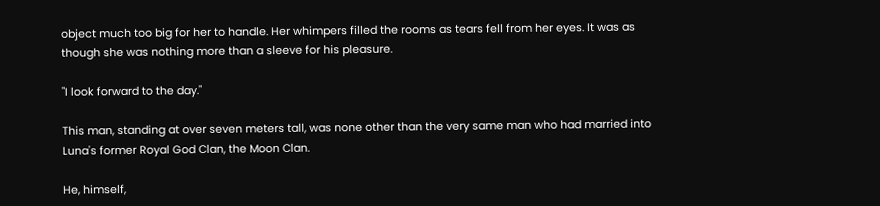object much too big for her to handle. Her whimpers filled the rooms as tears fell from her eyes. It was as though she was nothing more than a sleeve for his pleasure.

"I look forward to the day."

This man, standing at over seven meters tall, was none other than the very same man who had married into Luna's former Royal God Clan, the Moon Clan.

He, himself,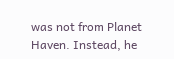was not from Planet Haven. Instead, he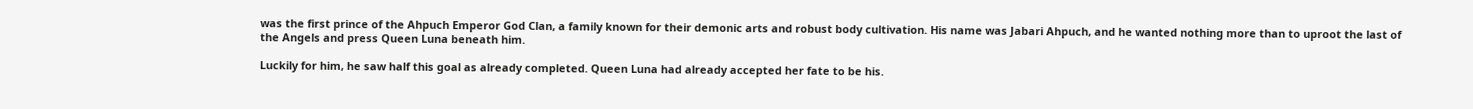was the first prince of the Ahpuch Emperor God Clan, a family known for their demonic arts and robust body cultivation. His name was Jabari Ahpuch, and he wanted nothing more than to uproot the last of the Angels and press Queen Luna beneath him.

Luckily for him, he saw half this goal as already completed. Queen Luna had already accepted her fate to be his.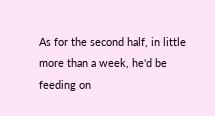As for the second half, in little more than a week, he'd be feeding on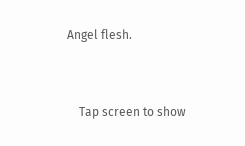Angel flesh.


    Tap screen to show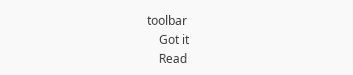toolbar
    Got it
    Read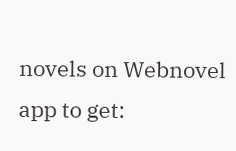novels on Webnovel app to get: